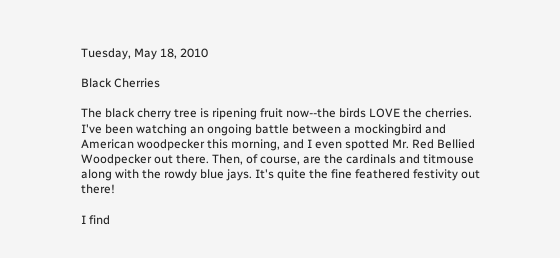Tuesday, May 18, 2010

Black Cherries

The black cherry tree is ripening fruit now--the birds LOVE the cherries. I've been watching an ongoing battle between a mockingbird and American woodpecker this morning, and I even spotted Mr. Red Bellied Woodpecker out there. Then, of course, are the cardinals and titmouse along with the rowdy blue jays. It's quite the fine feathered festivity out there!

I find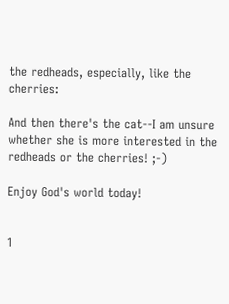the redheads, especially, like the cherries:

And then there's the cat--I am unsure whether she is more interested in the redheads or the cherries! ;-)

Enjoy God's world today!


1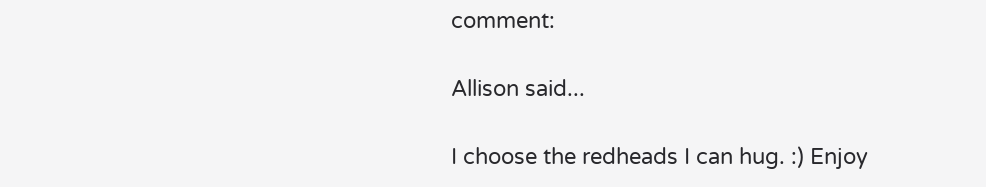comment:

Allison said...

I choose the redheads I can hug. :) Enjoy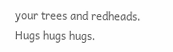your trees and redheads. Hugs hugs hugs.